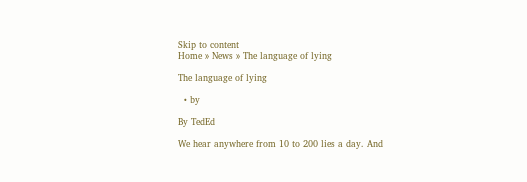Skip to content
Home » News » The language of lying

The language of lying

  • by

By TedEd

We hear anywhere from 10 to 200 lies a day. And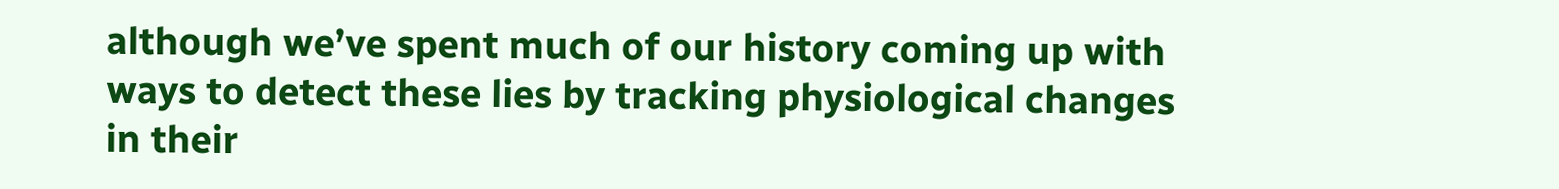although we’ve spent much of our history coming up with ways to detect these lies by tracking physiological changes in their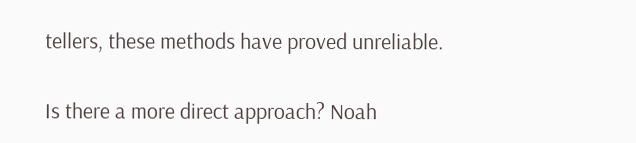tellers, these methods have proved unreliable.

Is there a more direct approach? Noah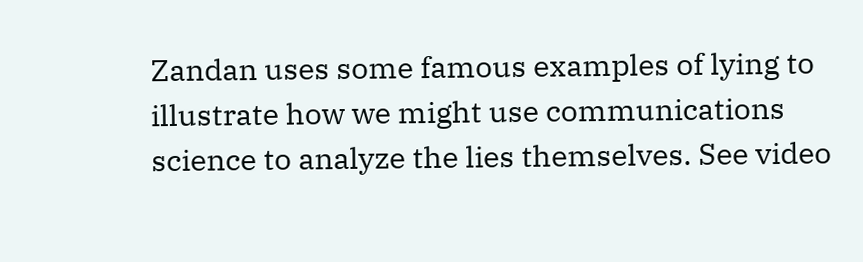Zandan uses some famous examples of lying to illustrate how we might use communications science to analyze the lies themselves. See video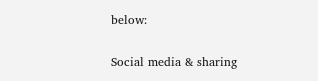below:

Social media & sharing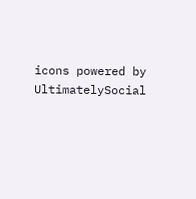icons powered by UltimatelySocial